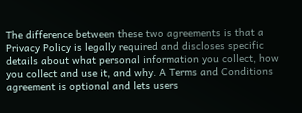The difference between these two agreements is that a Privacy Policy is legally required and discloses specific details about what personal information you collect, how you collect and use it, and why. A Terms and Conditions agreement is optional and lets users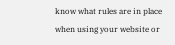know what rules are in place when using your website or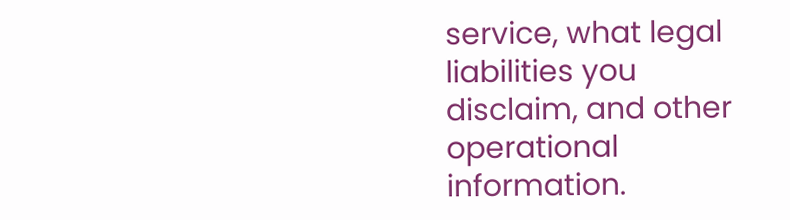service, what legal liabilities you disclaim, and other operational information.